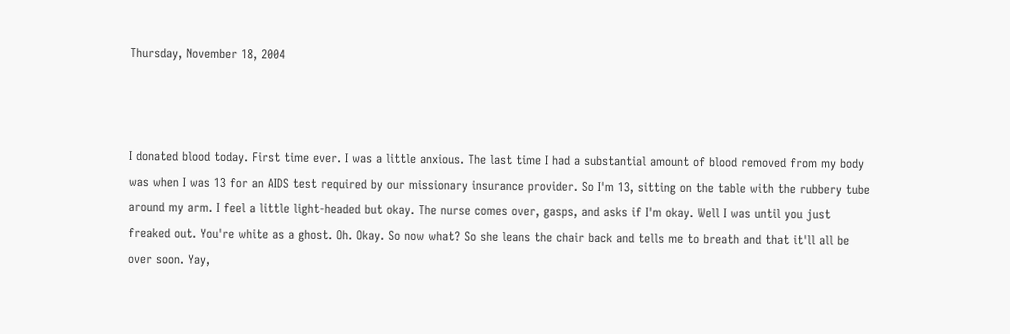Thursday, November 18, 2004



I donated blood today. First time ever. I was a little anxious. The last time I had a substantial amount of blood removed from my body was when I was 13 for an AIDS test required by our missionary insurance provider. So I'm 13, sitting on the table with the rubbery tube around my arm. I feel a little light-headed but okay. The nurse comes over, gasps, and asks if I'm okay. Well I was until you just freaked out. You're white as a ghost. Oh. Okay. So now what? So she leans the chair back and tells me to breath and that it'll all be over soon. Yay,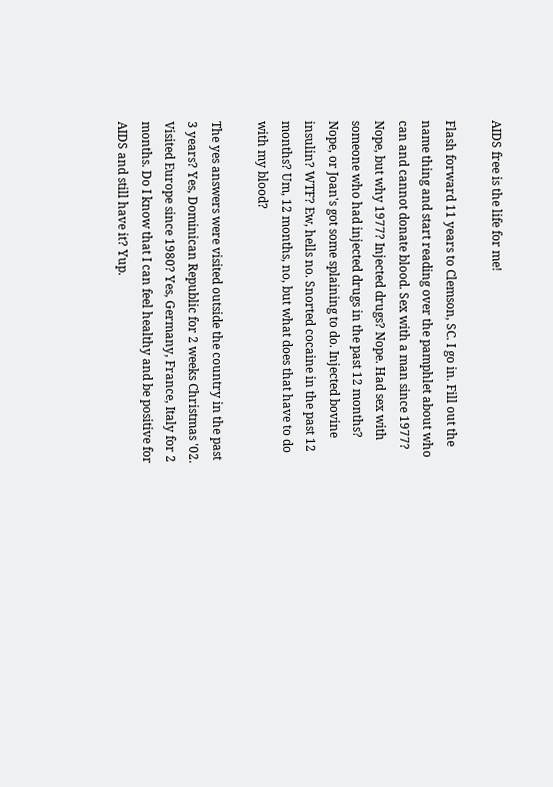AIDS free is the life for me!

Flash forward 11 years to Clemson, SC. I go in. Fill out the name thing and start reading over the pamphlet about who can and cannot donate blood. Sex with a man since 1977? Nope, but why 1977? Injected drugs? Nope. Had sex with someone who had injected drugs in the past 12 months? Nope, or Joan's got some splaining to do. Injected bovine insulin? WTF? Ew, hells no. Snorted cocaine in the past 12 months? Um, 12 months, no, but what does that have to do with my blood?

The yes answers were visited outside the country in the past 3 years? Yes, Dominican Republic for 2 weeks Christmas '02. Visited Europe since 1980? Yes, Germany, France, Italy for 2 months. Do I know that I can feel healthy and be positive for AIDS and still have it? Yup.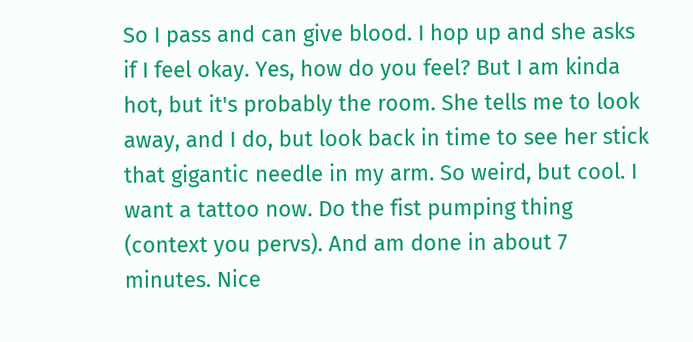So I pass and can give blood. I hop up and she asks if I feel okay. Yes, how do you feel? But I am kinda hot, but it's probably the room. She tells me to look away, and I do, but look back in time to see her stick that gigantic needle in my arm. So weird, but cool. I want a tattoo now. Do the fist pumping thing (context you pervs). And am done in about 7 minutes. Nice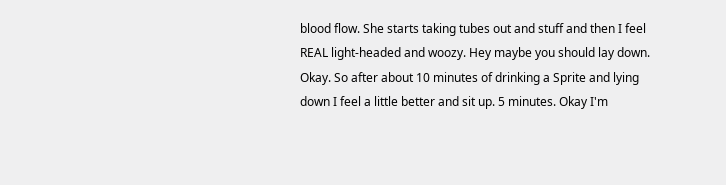blood flow. She starts taking tubes out and stuff and then I feel REAL light-headed and woozy. Hey maybe you should lay down. Okay. So after about 10 minutes of drinking a Sprite and lying down I feel a little better and sit up. 5 minutes. Okay I'm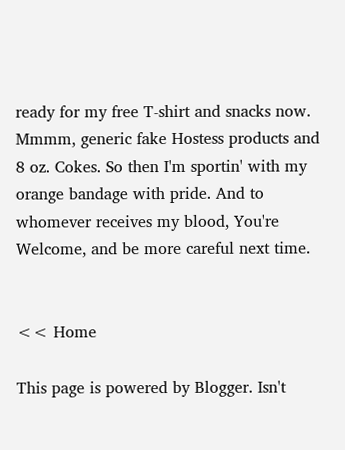ready for my free T-shirt and snacks now. Mmmm, generic fake Hostess products and 8 oz. Cokes. So then I'm sportin' with my orange bandage with pride. And to whomever receives my blood, You're Welcome, and be more careful next time.


<< Home

This page is powered by Blogger. Isn't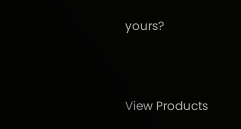yours?


View Products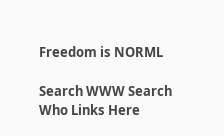Freedom is NORML

Search WWW Search
Who Links Here